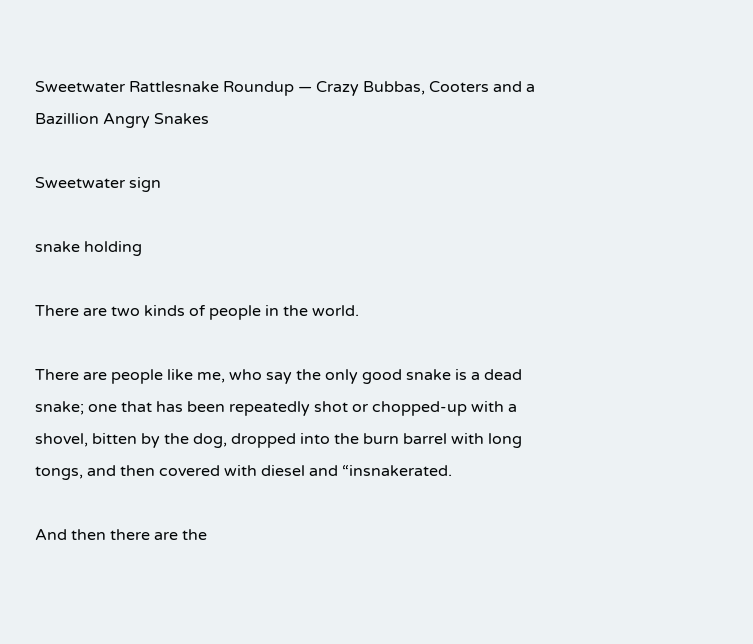Sweetwater Rattlesnake Roundup — Crazy Bubbas, Cooters and a Bazillion Angry Snakes

Sweetwater sign

snake holding

There are two kinds of people in the world.

There are people like me, who say the only good snake is a dead snake; one that has been repeatedly shot or chopped-up with a shovel, bitten by the dog, dropped into the burn barrel with long tongs, and then covered with diesel and “insnakerated.

And then there are the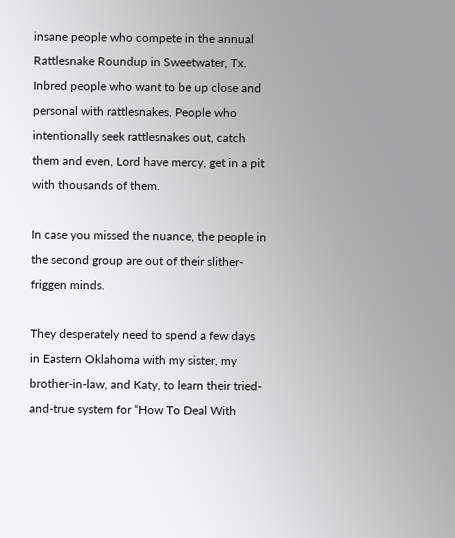insane people who compete in the annual Rattlesnake Roundup in Sweetwater, Tx. Inbred people who want to be up close and personal with rattlesnakes. People who intentionally seek rattlesnakes out, catch them and even, Lord have mercy, get in a pit with thousands of them.

In case you missed the nuance, the people in the second group are out of their slither-friggen minds.

They desperately need to spend a few days in Eastern Oklahoma with my sister, my brother-in-law, and Katy, to learn their tried-and-true system for “How To Deal With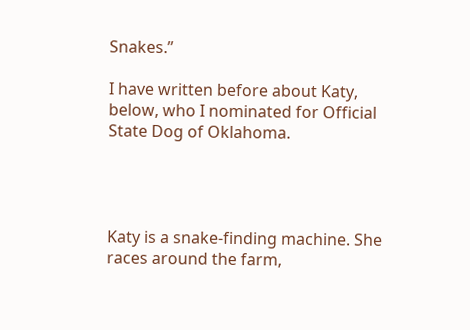Snakes.”

I have written before about Katy, below, who I nominated for Official State Dog of Oklahoma.




Katy is a snake-finding machine. She races around the farm,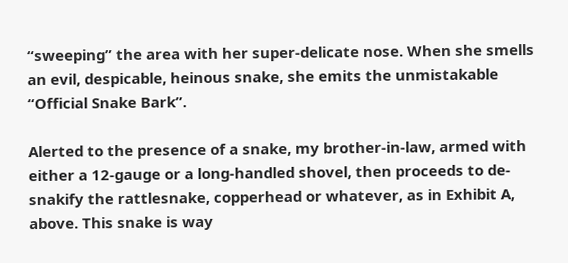“sweeping” the area with her super-delicate nose. When she smells an evil, despicable, heinous snake, she emits the unmistakable “Official Snake Bark”.

Alerted to the presence of a snake, my brother-in-law, armed with either a 12-gauge or a long-handled shovel, then proceeds to de-snakify the rattlesnake, copperhead or whatever, as in Exhibit A, above. This snake is way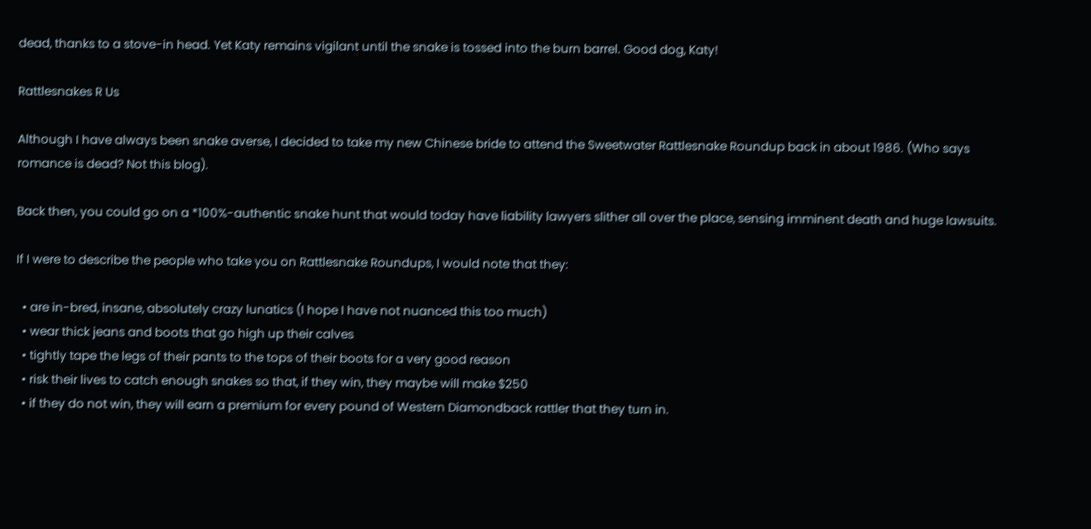dead, thanks to a stove-in head. Yet Katy remains vigilant until the snake is tossed into the burn barrel. Good dog, Katy!

Rattlesnakes R Us

Although I have always been snake averse, I decided to take my new Chinese bride to attend the Sweetwater Rattlesnake Roundup back in about 1986. (Who says romance is dead? Not this blog).

Back then, you could go on a *100%-authentic snake hunt that would today have liability lawyers slither all over the place, sensing imminent death and huge lawsuits.

If I were to describe the people who take you on Rattlesnake Roundups, I would note that they:

  • are in-bred, insane, absolutely crazy lunatics (I hope I have not nuanced this too much)
  • wear thick jeans and boots that go high up their calves
  • tightly tape the legs of their pants to the tops of their boots for a very good reason
  • risk their lives to catch enough snakes so that, if they win, they maybe will make $250
  • if they do not win, they will earn a premium for every pound of Western Diamondback rattler that they turn in.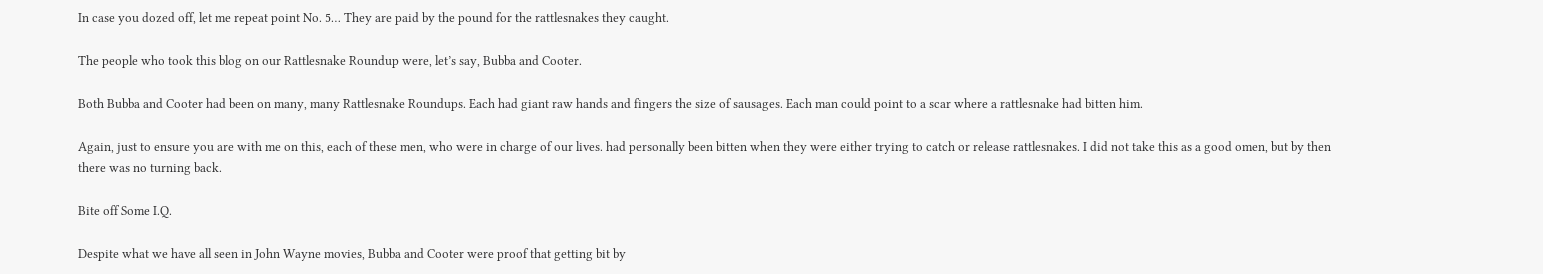In case you dozed off, let me repeat point No. 5… They are paid by the pound for the rattlesnakes they caught.

The people who took this blog on our Rattlesnake Roundup were, let’s say, Bubba and Cooter.

Both Bubba and Cooter had been on many, many Rattlesnake Roundups. Each had giant raw hands and fingers the size of sausages. Each man could point to a scar where a rattlesnake had bitten him.

Again, just to ensure you are with me on this, each of these men, who were in charge of our lives. had personally been bitten when they were either trying to catch or release rattlesnakes. I did not take this as a good omen, but by then there was no turning back.

Bite off Some I.Q.

Despite what we have all seen in John Wayne movies, Bubba and Cooter were proof that getting bit by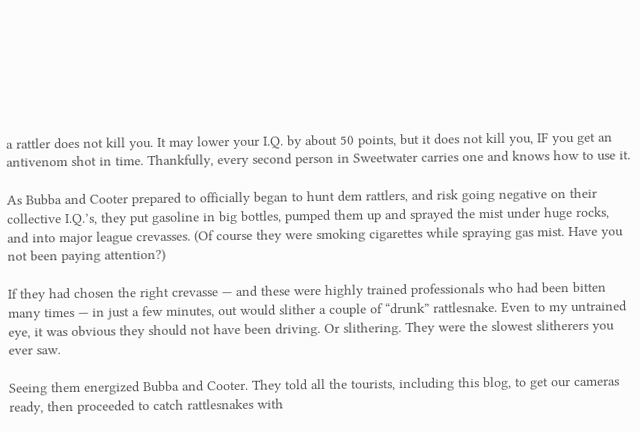a rattler does not kill you. It may lower your I.Q. by about 50 points, but it does not kill you, IF you get an antivenom shot in time. Thankfully, every second person in Sweetwater carries one and knows how to use it.

As Bubba and Cooter prepared to officially began to hunt dem rattlers, and risk going negative on their collective I.Q.’s, they put gasoline in big bottles, pumped them up and sprayed the mist under huge rocks, and into major league crevasses. (Of course they were smoking cigarettes while spraying gas mist. Have you not been paying attention?)

If they had chosen the right crevasse — and these were highly trained professionals who had been bitten many times — in just a few minutes, out would slither a couple of “drunk” rattlesnake. Even to my untrained eye, it was obvious they should not have been driving. Or slithering. They were the slowest slitherers you ever saw.

Seeing them energized Bubba and Cooter. They told all the tourists, including this blog, to get our cameras ready, then proceeded to catch rattlesnakes with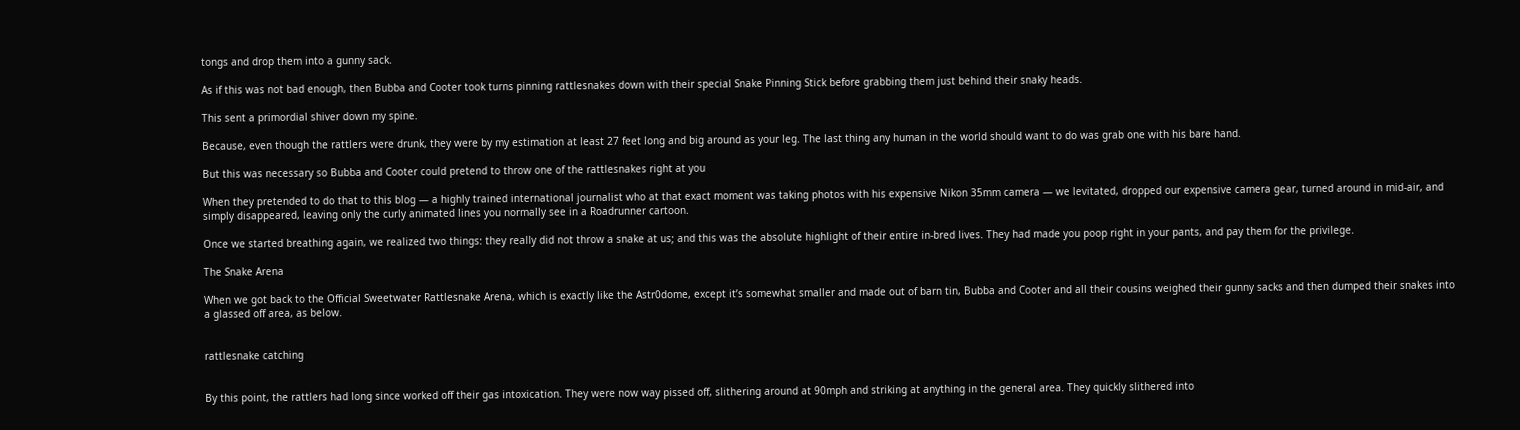tongs and drop them into a gunny sack.

As if this was not bad enough, then Bubba and Cooter took turns pinning rattlesnakes down with their special Snake Pinning Stick before grabbing them just behind their snaky heads.

This sent a primordial shiver down my spine.

Because, even though the rattlers were drunk, they were by my estimation at least 27 feet long and big around as your leg. The last thing any human in the world should want to do was grab one with his bare hand.

But this was necessary so Bubba and Cooter could pretend to throw one of the rattlesnakes right at you

When they pretended to do that to this blog — a highly trained international journalist who at that exact moment was taking photos with his expensive Nikon 35mm camera — we levitated, dropped our expensive camera gear, turned around in mid-air, and simply disappeared, leaving only the curly animated lines you normally see in a Roadrunner cartoon.

Once we started breathing again, we realized two things: they really did not throw a snake at us; and this was the absolute highlight of their entire in-bred lives. They had made you poop right in your pants, and pay them for the privilege.

The Snake Arena

When we got back to the Official Sweetwater Rattlesnake Arena, which is exactly like the Astr0dome, except it’s somewhat smaller and made out of barn tin, Bubba and Cooter and all their cousins weighed their gunny sacks and then dumped their snakes into a glassed off area, as below.


rattlesnake catching


By this point, the rattlers had long since worked off their gas intoxication. They were now way pissed off, slithering around at 90mph and striking at anything in the general area. They quickly slithered into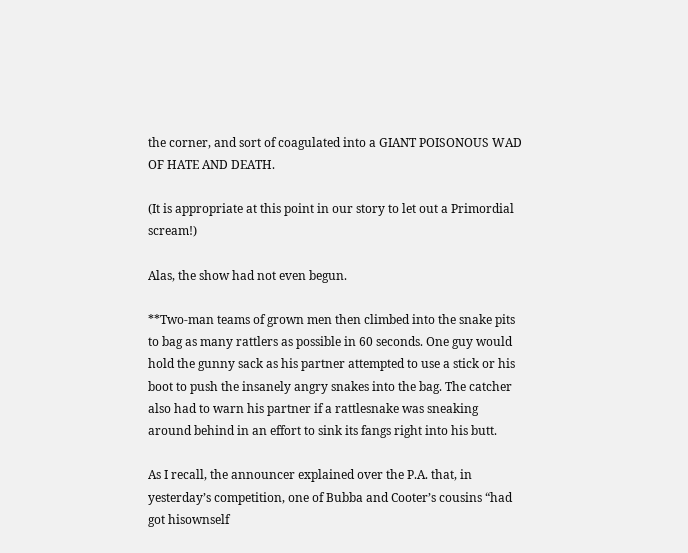the corner, and sort of coagulated into a GIANT POISONOUS WAD OF HATE AND DEATH.

(It is appropriate at this point in our story to let out a Primordial scream!)

Alas, the show had not even begun.

**Two-man teams of grown men then climbed into the snake pits to bag as many rattlers as possible in 60 seconds. One guy would hold the gunny sack as his partner attempted to use a stick or his boot to push the insanely angry snakes into the bag. The catcher also had to warn his partner if a rattlesnake was sneaking around behind in an effort to sink its fangs right into his butt.

As I recall, the announcer explained over the P.A. that, in yesterday’s competition, one of Bubba and Cooter’s cousins “had got hisownself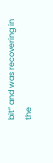bit” and was recovering in the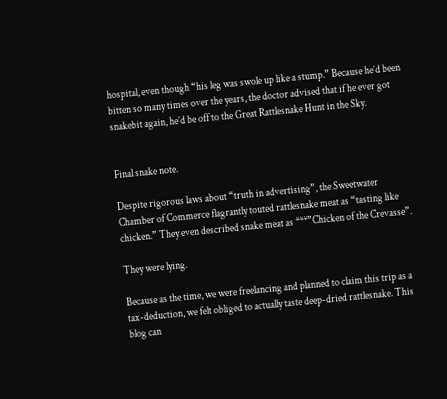hospital, even though “his leg was swole up like a stump.” Because he’d been bitten so many times over the years, the doctor advised that if he ever got snakebit again, he’d be off to the Great Rattlesnake Hunt in the Sky.


Final snake note.

Despite rigorous laws about “truth in advertising”, the Sweetwater Chamber of Commerce flagrantly touted rattlesnake meat as “tasting like chicken.” They even described snake meat as ***”Chicken of the Crevasse”.

They were lying.

Because as the time, we were freelancing and planned to claim this trip as a tax-deduction, we felt obliged to actually taste deep-dried rattlesnake. This blog can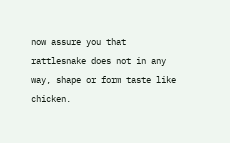now assure you that rattlesnake does not in any way, shape or form taste like chicken.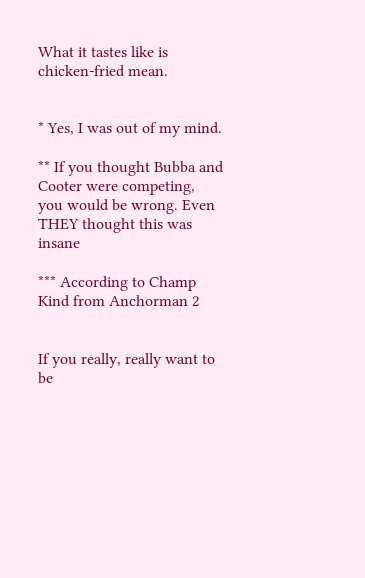What it tastes like is chicken-fried mean.


* Yes, I was out of my mind.

** If you thought Bubba and Cooter were competing, you would be wrong. Even THEY thought this was insane

*** According to Champ Kind from Anchorman 2


If you really, really want to be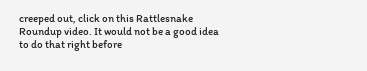creeped out, click on this Rattlesnake Roundup video. It would not be a good idea to do that right before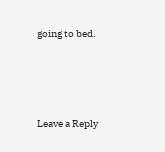going to bed.




Leave a Reply